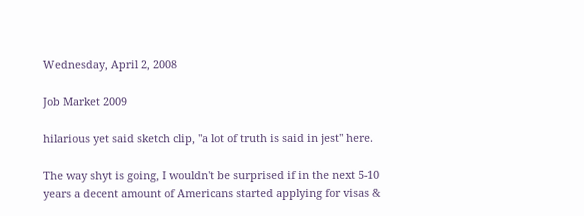Wednesday, April 2, 2008

Job Market 2009

hilarious yet said sketch clip, "a lot of truth is said in jest" here.

The way shyt is going, I wouldn't be surprised if in the next 5-10 years a decent amount of Americans started applying for visas &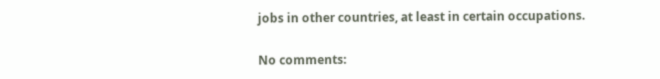jobs in other countries, at least in certain occupations.

No comments: